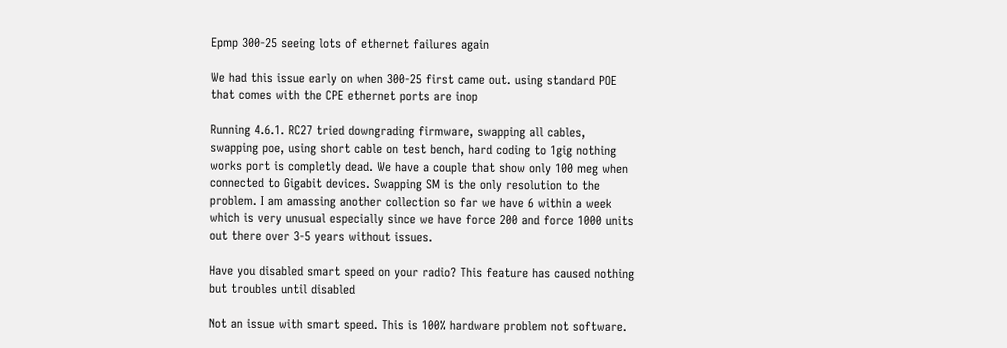Epmp 300-25 seeing lots of ethernet failures again

We had this issue early on when 300-25 first came out. using standard POE that comes with the CPE ethernet ports are inop

Running 4.6.1. RC27 tried downgrading firmware, swapping all cables, swapping poe, using short cable on test bench, hard coding to 1gig nothing works port is completly dead. We have a couple that show only 100 meg when connected to Gigabit devices. Swapping SM is the only resolution to the problem. I am amassing another collection so far we have 6 within a week which is very unusual especially since we have force 200 and force 1000 units out there over 3-5 years without issues.

Have you disabled smart speed on your radio? This feature has caused nothing but troubles until disabled

Not an issue with smart speed. This is 100% hardware problem not software.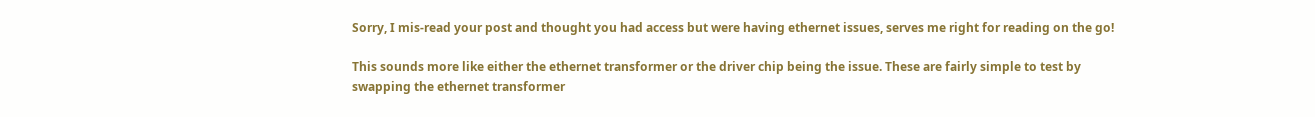Sorry, I mis-read your post and thought you had access but were having ethernet issues, serves me right for reading on the go!

This sounds more like either the ethernet transformer or the driver chip being the issue. These are fairly simple to test by swapping the ethernet transformer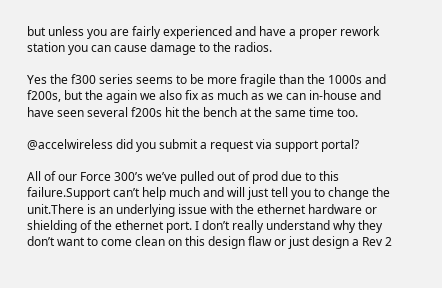but unless you are fairly experienced and have a proper rework station you can cause damage to the radios.

Yes the f300 series seems to be more fragile than the 1000s and f200s, but the again we also fix as much as we can in-house and have seen several f200s hit the bench at the same time too.

@accelwireless did you submit a request via support portal?

All of our Force 300’s we’ve pulled out of prod due to this failure.Support can’t help much and will just tell you to change the unit.There is an underlying issue with the ethernet hardware or shielding of the ethernet port. I don’t really understand why they don’t want to come clean on this design flaw or just design a Rev 2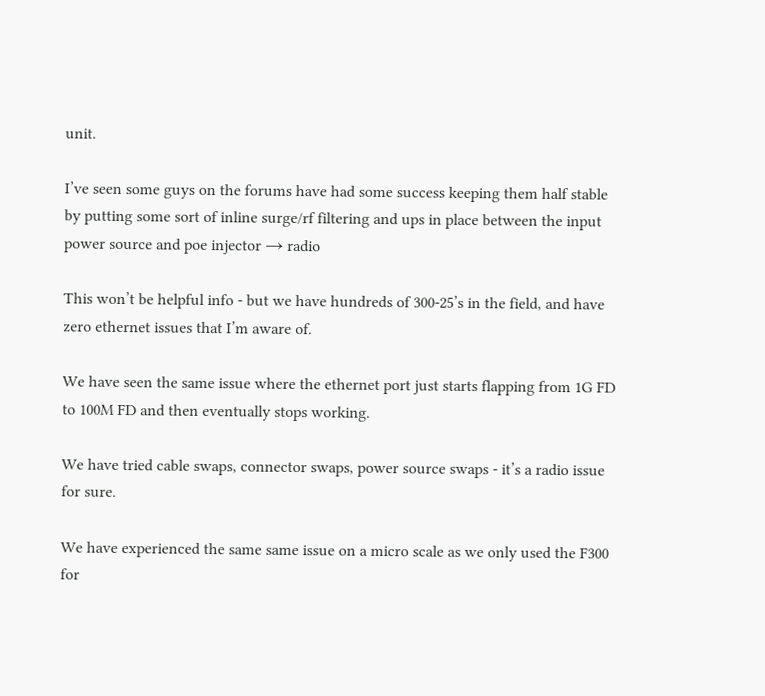unit.

I’ve seen some guys on the forums have had some success keeping them half stable by putting some sort of inline surge/rf filtering and ups in place between the input power source and poe injector → radio

This won’t be helpful info - but we have hundreds of 300-25’s in the field, and have zero ethernet issues that I’m aware of.

We have seen the same issue where the ethernet port just starts flapping from 1G FD to 100M FD and then eventually stops working.

We have tried cable swaps, connector swaps, power source swaps - it’s a radio issue for sure.

We have experienced the same same issue on a micro scale as we only used the F300 for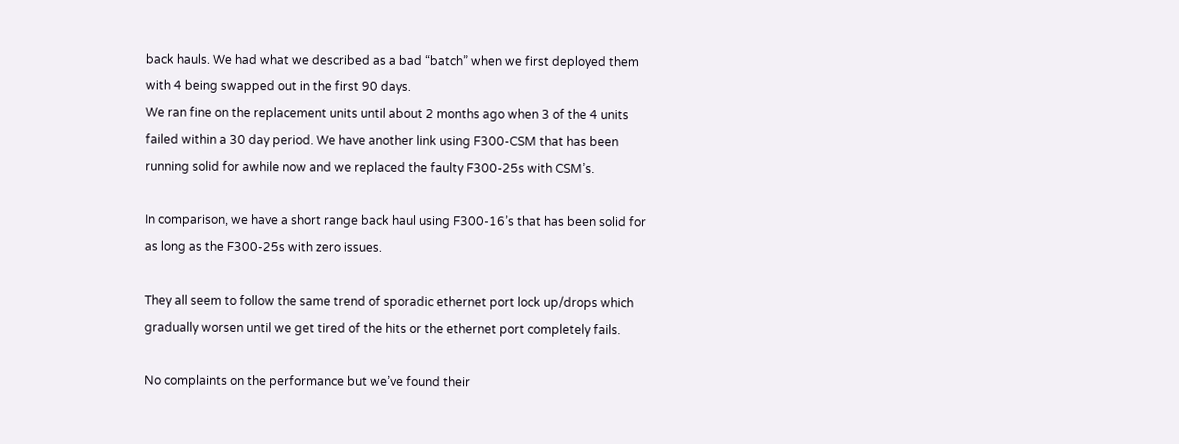back hauls. We had what we described as a bad “batch” when we first deployed them with 4 being swapped out in the first 90 days.
We ran fine on the replacement units until about 2 months ago when 3 of the 4 units failed within a 30 day period. We have another link using F300-CSM that has been running solid for awhile now and we replaced the faulty F300-25s with CSM’s.

In comparison, we have a short range back haul using F300-16’s that has been solid for as long as the F300-25s with zero issues.

They all seem to follow the same trend of sporadic ethernet port lock up/drops which gradually worsen until we get tired of the hits or the ethernet port completely fails.

No complaints on the performance but we’ve found their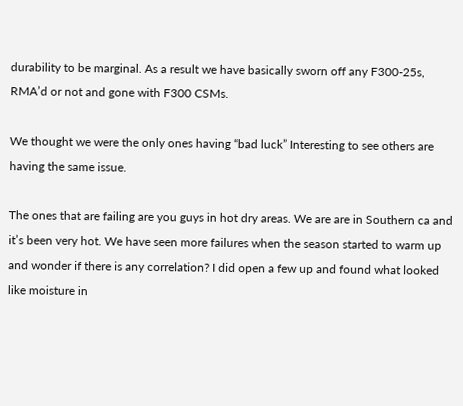durability to be marginal. As a result we have basically sworn off any F300-25s, RMA’d or not and gone with F300 CSMs.

We thought we were the only ones having “bad luck” Interesting to see others are having the same issue.

The ones that are failing are you guys in hot dry areas. We are are in Southern ca and it’s been very hot. We have seen more failures when the season started to warm up and wonder if there is any correlation? I did open a few up and found what looked like moisture in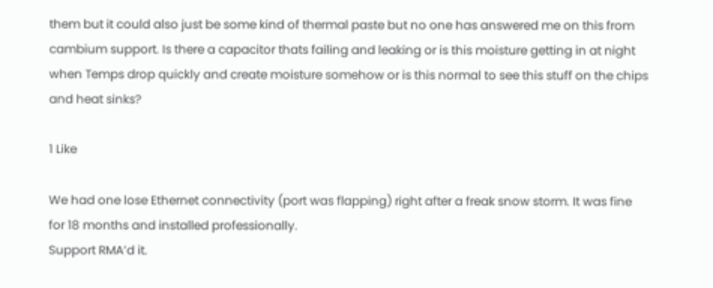them but it could also just be some kind of thermal paste but no one has answered me on this from cambium support. Is there a capacitor thats failing and leaking or is this moisture getting in at night when Temps drop quickly and create moisture somehow or is this normal to see this stuff on the chips and heat sinks?

1 Like

We had one lose Ethernet connectivity (port was flapping) right after a freak snow storm. It was fine for 18 months and installed professionally.
Support RMA’d it.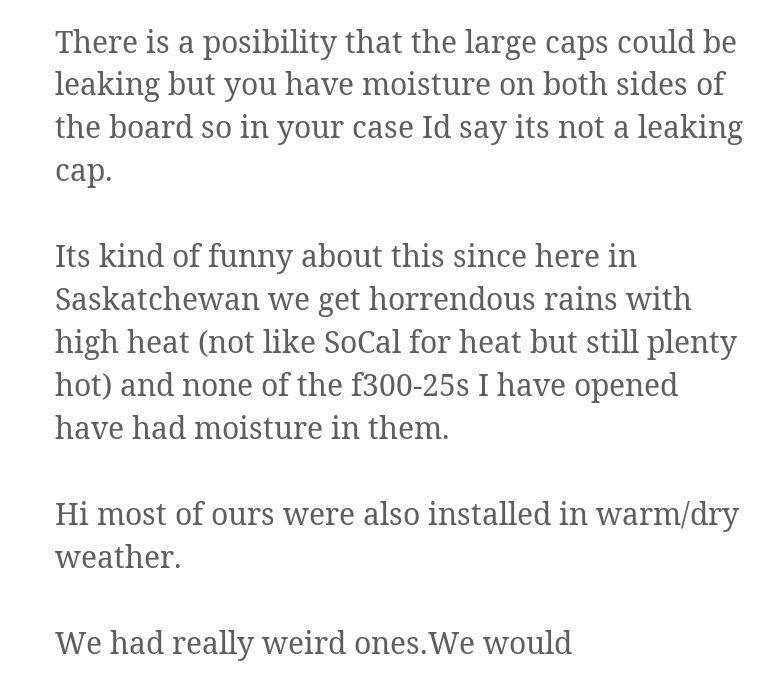There is a posibility that the large caps could be leaking but you have moisture on both sides of the board so in your case Id say its not a leaking cap.

Its kind of funny about this since here in Saskatchewan we get horrendous rains with high heat (not like SoCal for heat but still plenty hot) and none of the f300-25s I have opened have had moisture in them.

Hi most of ours were also installed in warm/dry weather.

We had really weird ones.We would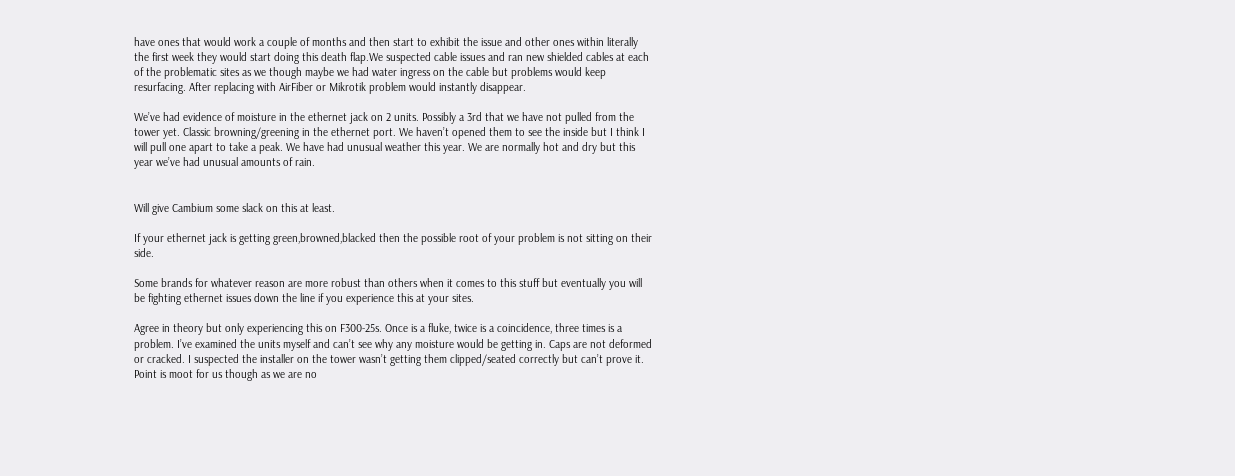have ones that would work a couple of months and then start to exhibit the issue and other ones within literally the first week they would start doing this death flap.We suspected cable issues and ran new shielded cables at each of the problematic sites as we though maybe we had water ingress on the cable but problems would keep resurfacing. After replacing with AirFiber or Mikrotik problem would instantly disappear.

We’ve had evidence of moisture in the ethernet jack on 2 units. Possibly a 3rd that we have not pulled from the tower yet. Classic browning/greening in the ethernet port. We haven’t opened them to see the inside but I think I will pull one apart to take a peak. We have had unusual weather this year. We are normally hot and dry but this year we’ve had unusual amounts of rain.


Will give Cambium some slack on this at least.

If your ethernet jack is getting green,browned,blacked then the possible root of your problem is not sitting on their side.

Some brands for whatever reason are more robust than others when it comes to this stuff but eventually you will be fighting ethernet issues down the line if you experience this at your sites.

Agree in theory but only experiencing this on F300-25s. Once is a fluke, twice is a coincidence, three times is a problem. I’ve examined the units myself and can’t see why any moisture would be getting in. Caps are not deformed or cracked. I suspected the installer on the tower wasn’t getting them clipped/seated correctly but can’t prove it. Point is moot for us though as we are no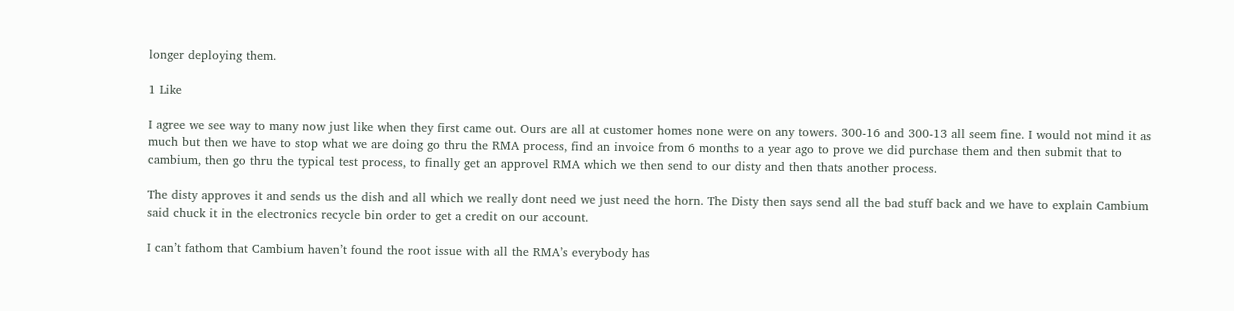longer deploying them.

1 Like

I agree we see way to many now just like when they first came out. Ours are all at customer homes none were on any towers. 300-16 and 300-13 all seem fine. I would not mind it as much but then we have to stop what we are doing go thru the RMA process, find an invoice from 6 months to a year ago to prove we did purchase them and then submit that to cambium, then go thru the typical test process, to finally get an approvel RMA which we then send to our disty and then thats another process.

The disty approves it and sends us the dish and all which we really dont need we just need the horn. The Disty then says send all the bad stuff back and we have to explain Cambium said chuck it in the electronics recycle bin order to get a credit on our account.

I can’t fathom that Cambium haven’t found the root issue with all the RMA’s everybody has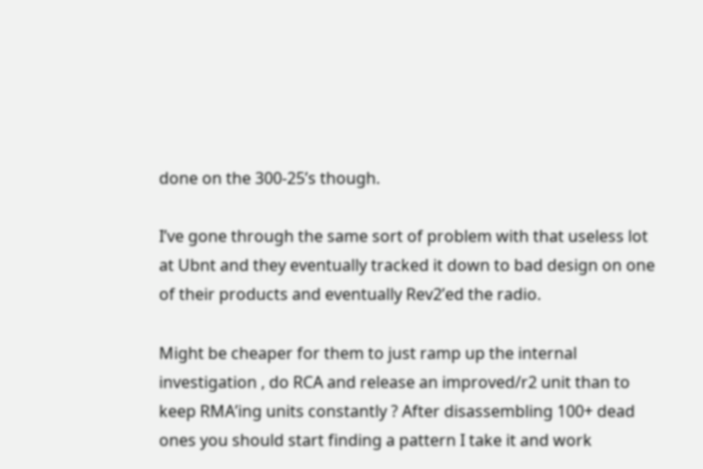done on the 300-25’s though.

I’ve gone through the same sort of problem with that useless lot at Ubnt and they eventually tracked it down to bad design on one of their products and eventually Rev2’ed the radio.

Might be cheaper for them to just ramp up the internal investigation , do RCA and release an improved/r2 unit than to keep RMA’ing units constantly ? After disassembling 100+ dead ones you should start finding a pattern I take it and work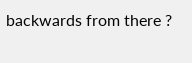backwards from there ?